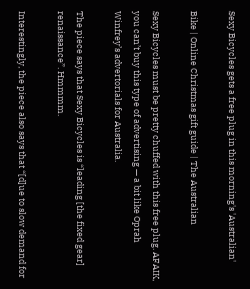Sexy Bicycles gets a free plug in this morning's 'Australian'

Bike | Online Christmas gift guide | The Australian

Sexy Bicycles must be pretty chuffed with this free plug. AFAIK, you can’t buy this type of advertising — a bit like Oprah Winfrey’s advertorials for Australia.

The piece says that Sexy Bicycles is “leading [the fixed gear] renaissance”. Hmmmm.

Interestingly, the piece also says that “[d]ue to slow demand for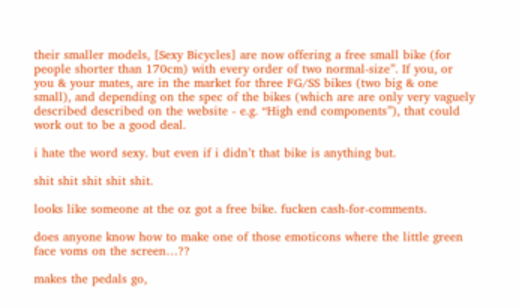their smaller models, [Sexy Bicycles] are now offering a free small bike (for people shorter than 170cm) with every order of two normal-size”. If you, or you & your mates, are in the market for three FG/SS bikes (two big & one small), and depending on the spec of the bikes (which are are only very vaguely described described on the website - e.g. “High end components”), that could work out to be a good deal.

i hate the word sexy. but even if i didn’t that bike is anything but.

shit shit shit shit shit.

looks like someone at the oz got a free bike. fucken cash-for-comments.

does anyone know how to make one of those emoticons where the little green face voms on the screen…??

makes the pedals go,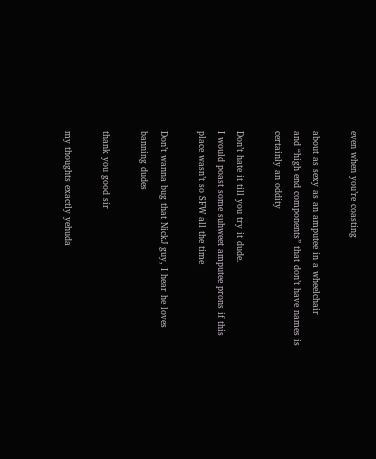even when you’re coasting

about as sexy as an amputee in a wheelchair
and “high end components” that don’t have names is certainly an oddity

Don’t hate it till you try it dude.
I would poast some suhweet amputee prons if this place wasn’t so SFW all the time

Don’t wanna bug that NickJ guy, I hear he loves banning dudes

thank you good sir

my thoughts exactly yehuda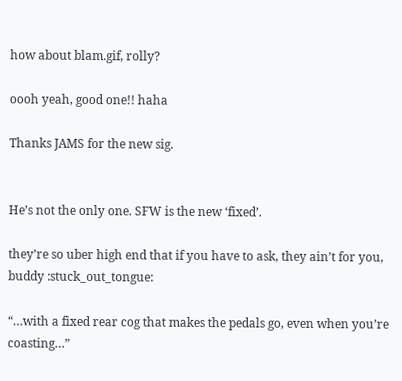how about blam.gif, rolly?

oooh yeah, good one!! haha

Thanks JAMS for the new sig.


He’s not the only one. SFW is the new ‘fixed’.

they’re so uber high end that if you have to ask, they ain’t for you, buddy :stuck_out_tongue:

“…with a fixed rear cog that makes the pedals go, even when you’re coasting…”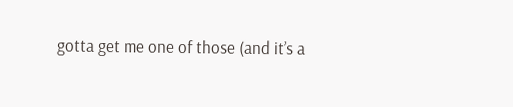gotta get me one of those (and it’s a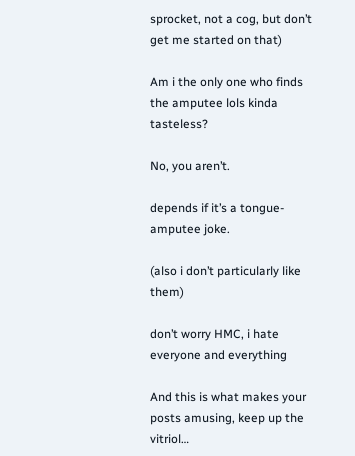sprocket, not a cog, but don’t get me started on that)

Am i the only one who finds the amputee lols kinda tasteless?

No, you aren’t.

depends if it’s a tongue-amputee joke.

(also i don’t particularly like them)

don’t worry HMC, i hate everyone and everything

And this is what makes your posts amusing, keep up the vitriol…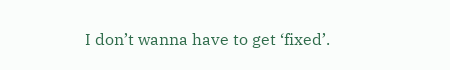I don’t wanna have to get ‘fixed’.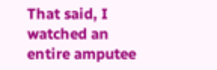That said, I watched an entire amputee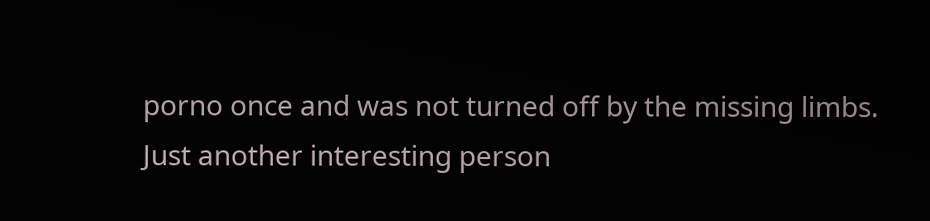porno once and was not turned off by the missing limbs.
Just another interesting person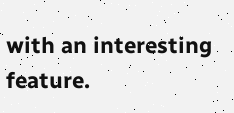with an interesting feature.